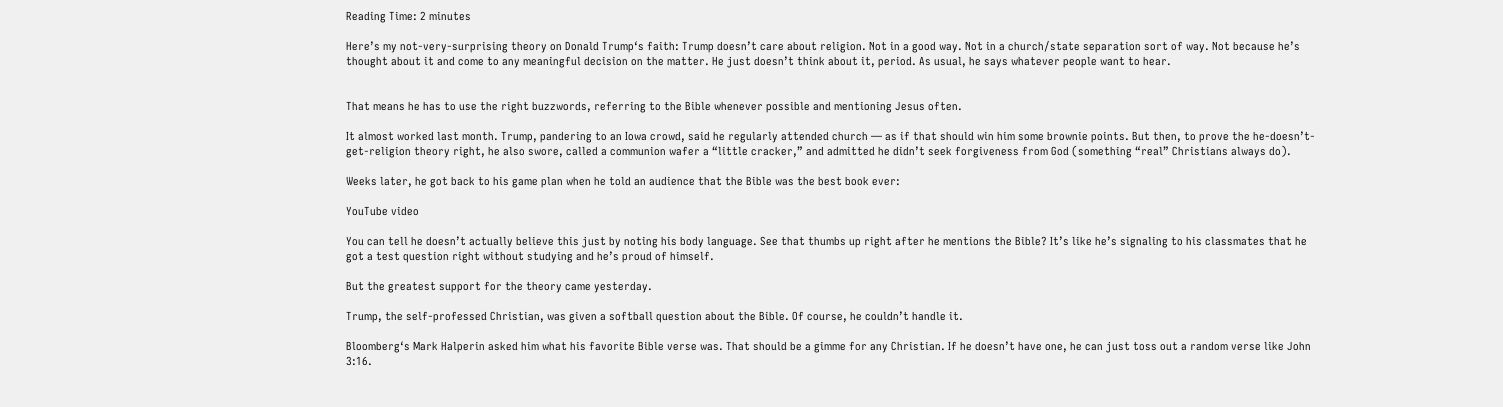Reading Time: 2 minutes

Here’s my not-very-surprising theory on Donald Trump‘s faith: Trump doesn’t care about religion. Not in a good way. Not in a church/state separation sort of way. Not because he’s thought about it and come to any meaningful decision on the matter. He just doesn’t think about it, period. As usual, he says whatever people want to hear.


That means he has to use the right buzzwords, referring to the Bible whenever possible and mentioning Jesus often.

It almost worked last month. Trump, pandering to an Iowa crowd, said he regularly attended church — as if that should win him some brownie points. But then, to prove the he-doesn’t-get-religion theory right, he also swore, called a communion wafer a “little cracker,” and admitted he didn’t seek forgiveness from God (something “real” Christians always do).

Weeks later, he got back to his game plan when he told an audience that the Bible was the best book ever:

YouTube video

You can tell he doesn’t actually believe this just by noting his body language. See that thumbs up right after he mentions the Bible? It’s like he’s signaling to his classmates that he got a test question right without studying and he’s proud of himself.

But the greatest support for the theory came yesterday.

Trump, the self-professed Christian, was given a softball question about the Bible. Of course, he couldn’t handle it.

Bloomberg‘s Mark Halperin asked him what his favorite Bible verse was. That should be a gimme for any Christian. If he doesn’t have one, he can just toss out a random verse like John 3:16.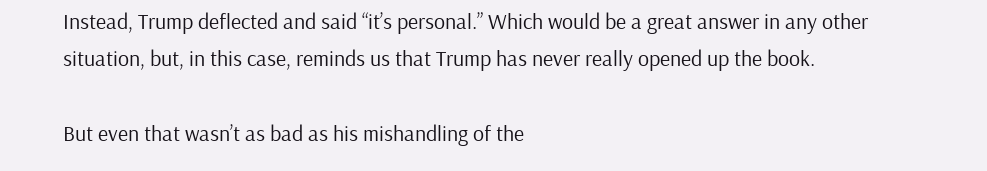Instead, Trump deflected and said “it’s personal.” Which would be a great answer in any other situation, but, in this case, reminds us that Trump has never really opened up the book.

But even that wasn’t as bad as his mishandling of the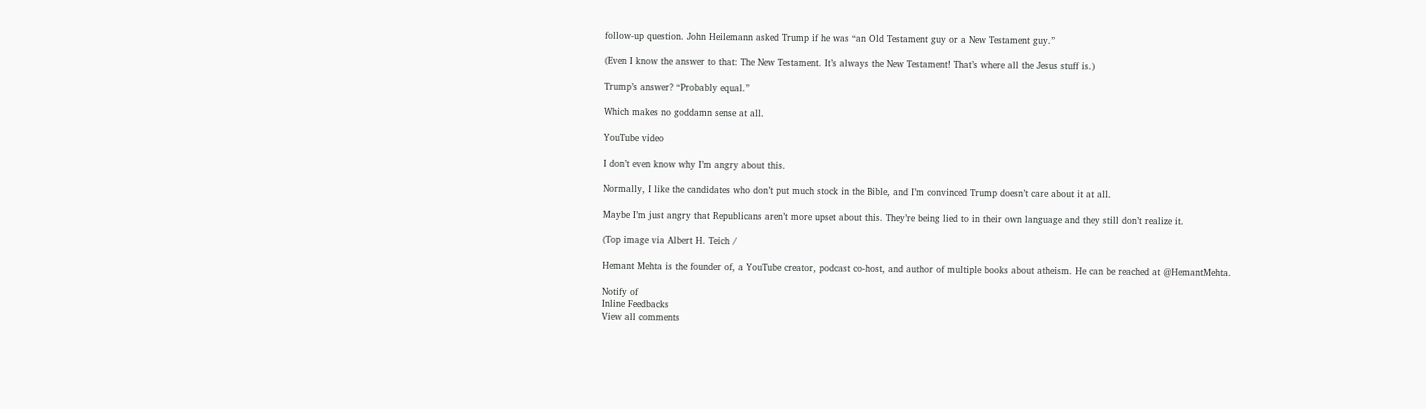follow-up question. John Heilemann asked Trump if he was “an Old Testament guy or a New Testament guy.”

(Even I know the answer to that: The New Testament. It’s always the New Testament! That’s where all the Jesus stuff is.)

Trump’s answer? “Probably equal.”

Which makes no goddamn sense at all.

YouTube video

I don’t even know why I’m angry about this.

Normally, I like the candidates who don’t put much stock in the Bible, and I’m convinced Trump doesn’t care about it at all.

Maybe I’m just angry that Republicans aren’t more upset about this. They’re being lied to in their own language and they still don’t realize it.

(Top image via Albert H. Teich /

Hemant Mehta is the founder of, a YouTube creator, podcast co-host, and author of multiple books about atheism. He can be reached at @HemantMehta.

Notify of
Inline Feedbacks
View all comments